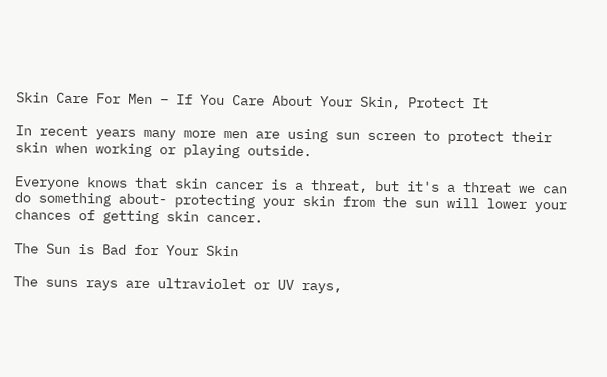Skin Care For Men – If You Care About Your Skin, Protect It

In recent years many more men are using sun screen to protect their skin when working or playing outside.

Everyone knows that skin cancer is a threat, but it's a threat we can do something about- protecting your skin from the sun will lower your chances of getting skin cancer.

The Sun is Bad for Your Skin

The suns rays are ultraviolet or UV rays,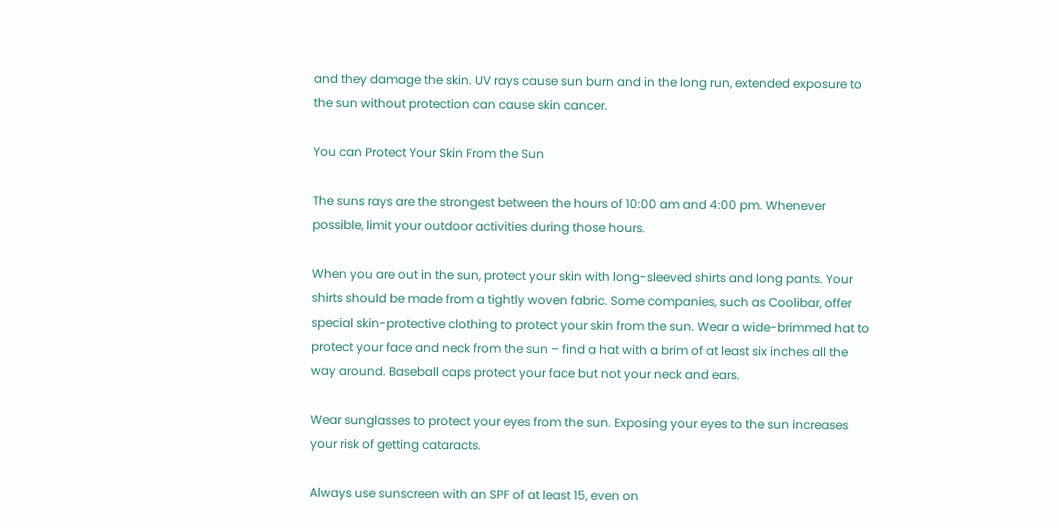and they damage the skin. UV rays cause sun burn and in the long run, extended exposure to the sun without protection can cause skin cancer.

You can Protect Your Skin From the Sun

The suns rays are the strongest between the hours of 10:00 am and 4:00 pm. Whenever possible, limit your outdoor activities during those hours.

When you are out in the sun, protect your skin with long-sleeved shirts and long pants. Your shirts should be made from a tightly woven fabric. Some companies, such as Coolibar, offer special skin-protective clothing to protect your skin from the sun. Wear a wide-brimmed hat to protect your face and neck from the sun – find a hat with a brim of at least six inches all the way around. Baseball caps protect your face but not your neck and ears.

Wear sunglasses to protect your eyes from the sun. Exposing your eyes to the sun increases your risk of getting cataracts.

Always use sunscreen with an SPF of at least 15, even on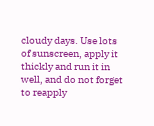cloudy days. Use lots of sunscreen, apply it thickly and run it in well, and do not forget to reapply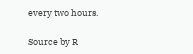every two hours.

Source by R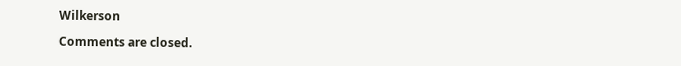Wilkerson

Comments are closed.